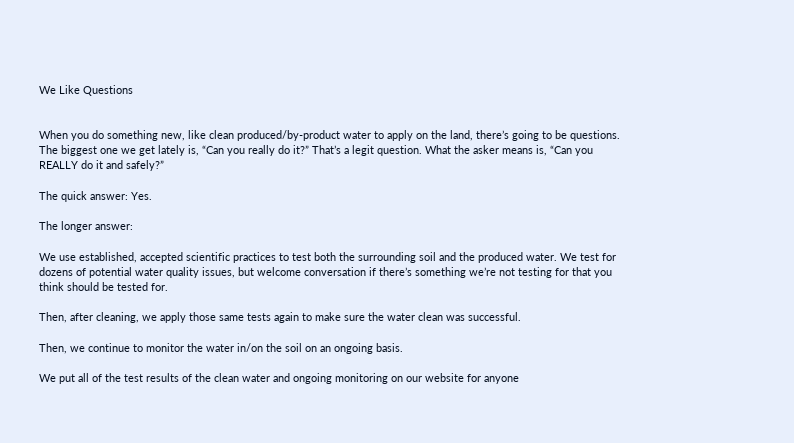We Like Questions


When you do something new, like clean produced/by-product water to apply on the land, there’s going to be questions. The biggest one we get lately is, “Can you really do it?” That’s a legit question. What the asker means is, “Can you REALLY do it and safely?”

The quick answer: Yes.

The longer answer:

We use established, accepted scientific practices to test both the surrounding soil and the produced water. We test for dozens of potential water quality issues, but welcome conversation if there’s something we’re not testing for that you think should be tested for.

Then, after cleaning, we apply those same tests again to make sure the water clean was successful.

Then, we continue to monitor the water in/on the soil on an ongoing basis.

We put all of the test results of the clean water and ongoing monitoring on our website for anyone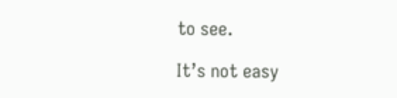to see.

It’s not easy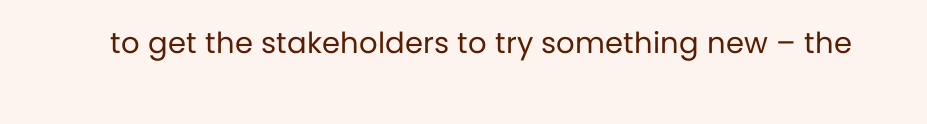to get the stakeholders to try something new – the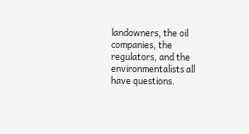landowners, the oil companies, the regulators, and the environmentalists all have questions.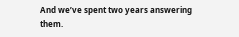And we’ve spent two years answering them.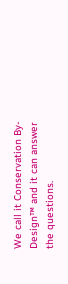We call it Conservation By-Design™ and it can answer the questions.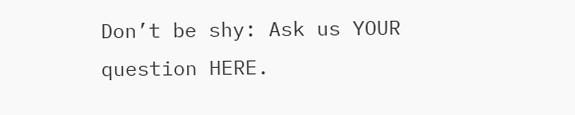Don’t be shy: Ask us YOUR question HERE.